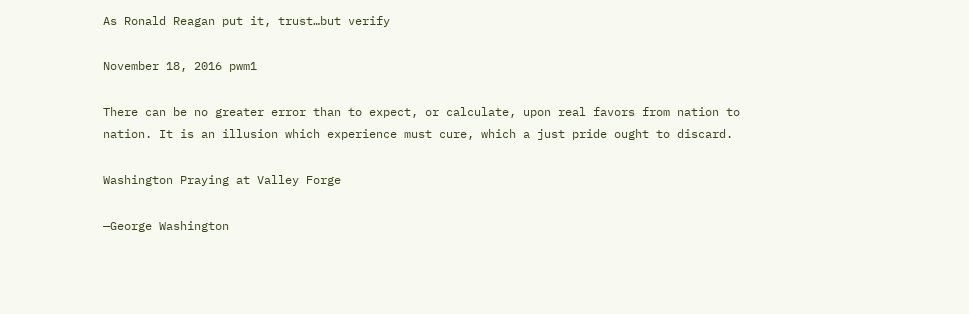As Ronald Reagan put it, trust…but verify

November 18, 2016 pwm1

There can be no greater error than to expect, or calculate, upon real favors from nation to nation. It is an illusion which experience must cure, which a just pride ought to discard.

Washington Praying at Valley Forge

—George Washington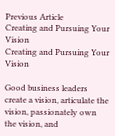Previous Article
Creating and Pursuing Your Vision
Creating and Pursuing Your Vision

Good business leaders create a vision, articulate the vision, passionately own the vision, and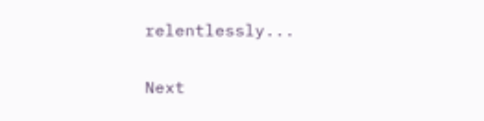relentlessly...

Next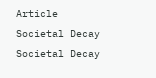Article
Societal Decay
Societal Decay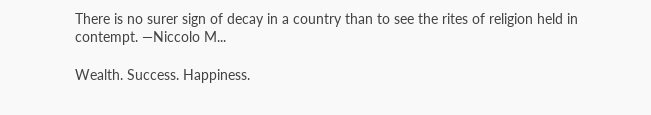There is no surer sign of decay in a country than to see the rites of religion held in contempt. —Niccolo M...

Wealth. Success. Happiness.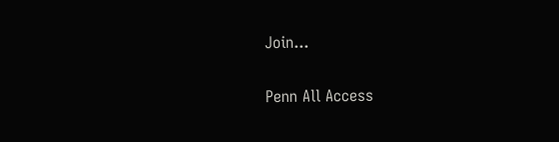Join...

Penn All Access